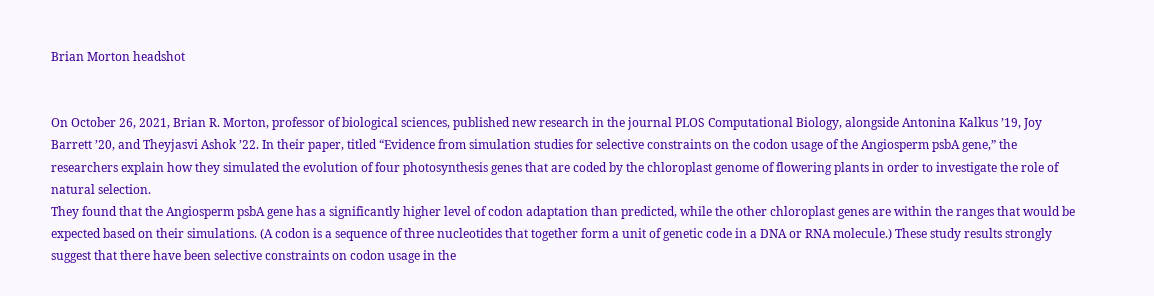Brian Morton headshot


On October 26, 2021, Brian R. Morton, professor of biological sciences, published new research in the journal PLOS Computational Biology, alongside Antonina Kalkus ’19, Joy Barrett ’20, and Theyjasvi Ashok ’22. In their paper, titled “Evidence from simulation studies for selective constraints on the codon usage of the Angiosperm psbA gene,” the researchers explain how they simulated the evolution of four photosynthesis genes that are coded by the chloroplast genome of flowering plants in order to investigate the role of natural selection.
They found that the Angiosperm psbA gene has a significantly higher level of codon adaptation than predicted, while the other chloroplast genes are within the ranges that would be expected based on their simulations. (A codon is a sequence of three nucleotides that together form a unit of genetic code in a DNA or RNA molecule.) These study results strongly suggest that there have been selective constraints on codon usage in the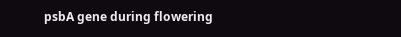psbA gene during flowering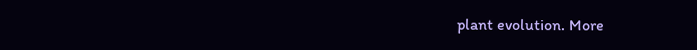plant evolution. More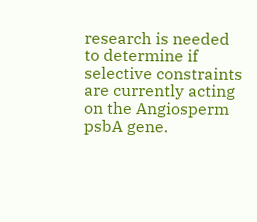research is needed to determine if selective constraints are currently acting on the Angiosperm psbA gene.